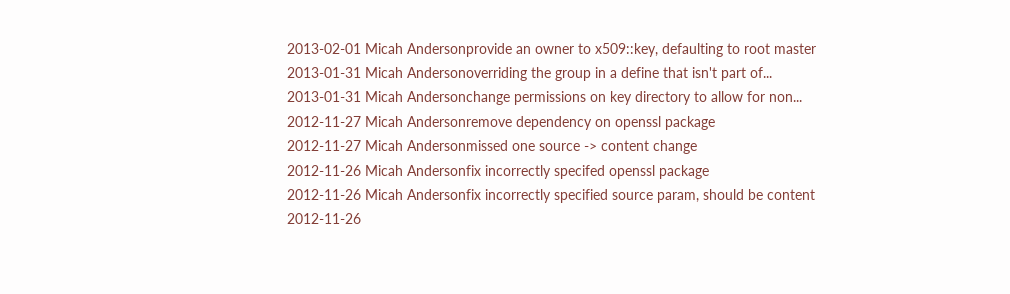2013-02-01 Micah Andersonprovide an owner to x509::key, defaulting to root master
2013-01-31 Micah Andersonoverriding the group in a define that isn't part of...
2013-01-31 Micah Andersonchange permissions on key directory to allow for non...
2012-11-27 Micah Andersonremove dependency on openssl package
2012-11-27 Micah Andersonmissed one source -> content change
2012-11-26 Micah Andersonfix incorrectly specifed openssl package
2012-11-26 Micah Andersonfix incorrectly specified source param, should be content
2012-11-26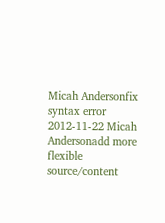Micah Andersonfix syntax error
2012-11-22 Micah Andersonadd more flexible source/content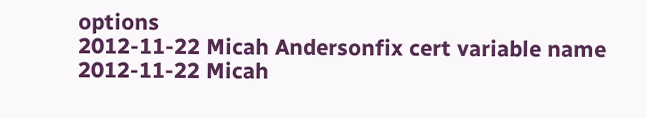options
2012-11-22 Micah Andersonfix cert variable name
2012-11-22 Micah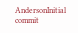AndersonInitial commit